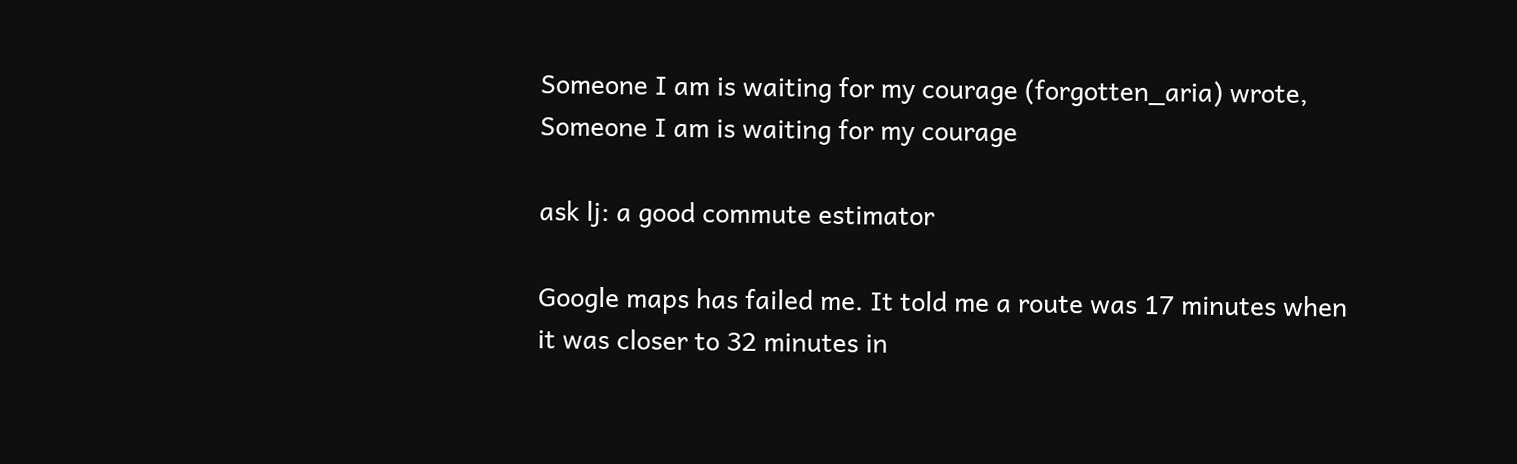Someone I am is waiting for my courage (forgotten_aria) wrote,
Someone I am is waiting for my courage

ask lj: a good commute estimator

Google maps has failed me. It told me a route was 17 minutes when it was closer to 32 minutes in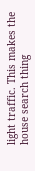light traffic. This makes the house search thing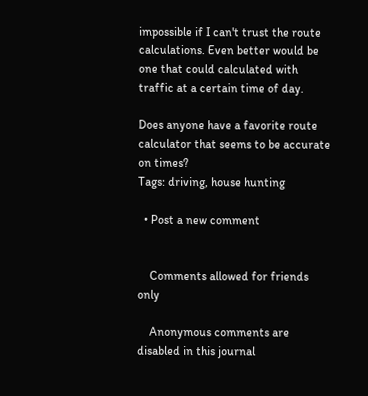impossible if I can't trust the route calculations. Even better would be one that could calculated with traffic at a certain time of day.

Does anyone have a favorite route calculator that seems to be accurate on times?
Tags: driving, house hunting

  • Post a new comment


    Comments allowed for friends only

    Anonymous comments are disabled in this journal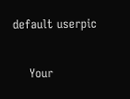default userpic

    Your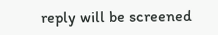reply will be screened